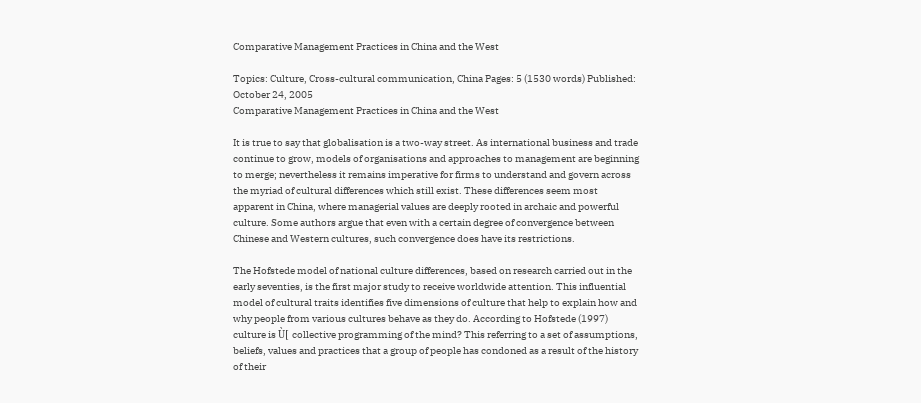Comparative Management Practices in China and the West

Topics: Culture, Cross-cultural communication, China Pages: 5 (1530 words) Published: October 24, 2005
Comparative Management Practices in China and the West

It is true to say that globalisation is a two-way street. As international business and trade continue to grow, models of organisations and approaches to management are beginning to merge; nevertheless it remains imperative for firms to understand and govern across the myriad of cultural differences which still exist. These differences seem most apparent in China, where managerial values are deeply rooted in archaic and powerful culture. Some authors argue that even with a certain degree of convergence between Chinese and Western cultures, such convergence does have its restrictions.

The Hofstede model of national culture differences, based on research carried out in the early seventies, is the first major study to receive worldwide attention. This influential model of cultural traits identifies five dimensions of culture that help to explain how and why people from various cultures behave as they do. According to Hofstede (1997) culture is Ù[ collective programming of the mind? This referring to a set of assumptions, beliefs, values and practices that a group of people has condoned as a result of the history of their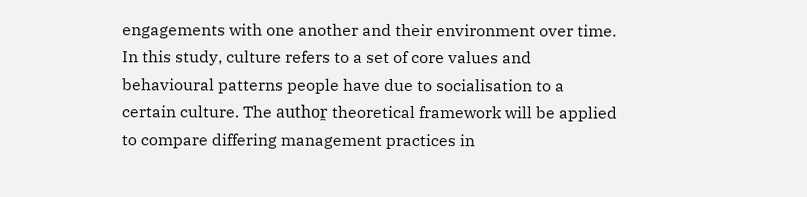engagements with one another and their environment over time. In this study, culture refers to a set of core values and behavioural patterns people have due to socialisation to a certain culture. The author̼ theoretical framework will be applied to compare differing management practices in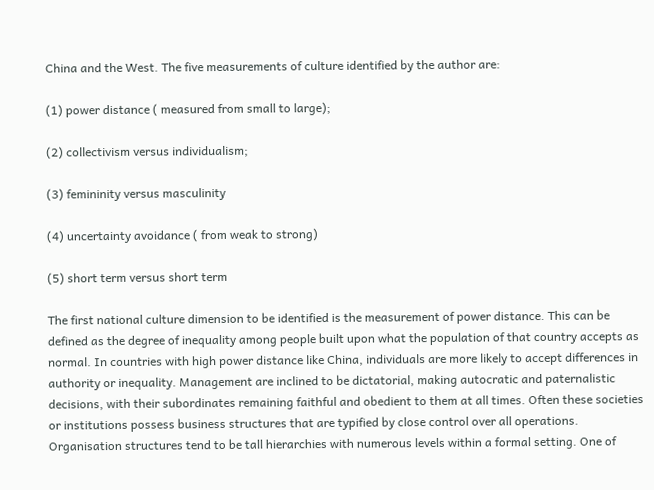China and the West. The five measurements of culture identified by the author are:

(1) power distance ( measured from small to large);

(2) collectivism versus individualism;

(3) femininity versus masculinity

(4) uncertainty avoidance ( from weak to strong)

(5) short term versus short term

The first national culture dimension to be identified is the measurement of power distance. This can be defined as the degree of inequality among people built upon what the population of that country accepts as normal. In countries with high power distance like China, individuals are more likely to accept differences in authority or inequality. Management are inclined to be dictatorial, making autocratic and paternalistic decisions, with their subordinates remaining faithful and obedient to them at all times. Often these societies or institutions possess business structures that are typified by close control over all operations. Organisation structures tend to be tall hierarchies with numerous levels within a formal setting. One of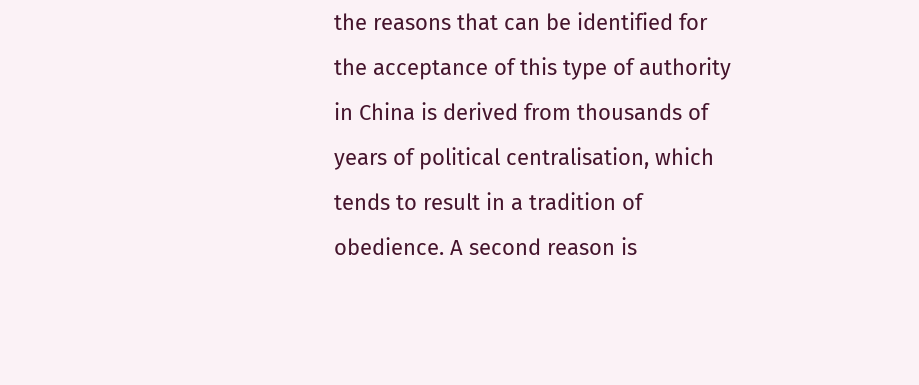the reasons that can be identified for the acceptance of this type of authority in China is derived from thousands of years of political centralisation, which tends to result in a tradition of obedience. A second reason is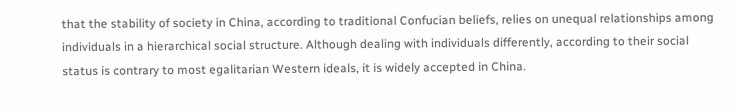that the stability of society in China, according to traditional Confucian beliefs, relies on unequal relationships among individuals in a hierarchical social structure. Although dealing with individuals differently, according to their social status is contrary to most egalitarian Western ideals, it is widely accepted in China.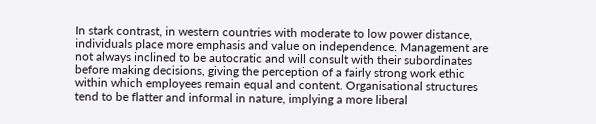In stark contrast, in western countries with moderate to low power distance, individuals place more emphasis and value on independence. Management are not always inclined to be autocratic and will consult with their subordinates before making decisions, giving the perception of a fairly strong work ethic within which employees remain equal and content. Organisational structures tend to be flatter and informal in nature, implying a more liberal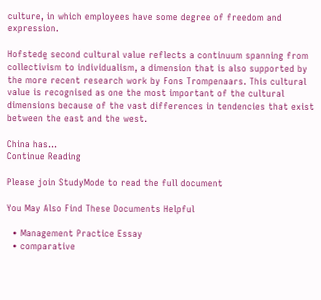culture, in which employees have some degree of freedom and expression.

Hofstede̼ second cultural value reflects a continuum spanning from collectivism to individualism, a dimension that is also supported by the more recent research work by Fons Trompenaars. This cultural value is recognised as one the most important of the cultural dimensions because of the vast differences in tendencies that exist between the east and the west.

China has...
Continue Reading

Please join StudyMode to read the full document

You May Also Find These Documents Helpful

  • Management Practice Essay
  • comparative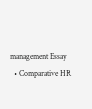management Essay
  • Comparative HR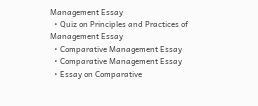Management Essay
  • Quiz on Principles and Practices of Management Essay
  • Comparative Management Essay
  • Comparative Management Essay
  • Essay on Comparative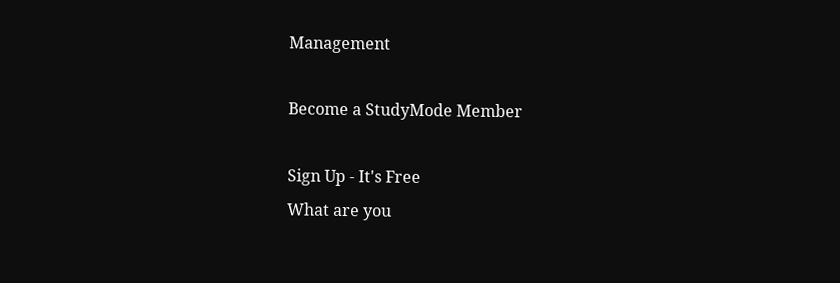Management

Become a StudyMode Member

Sign Up - It's Free
What are you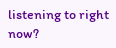listening to right now?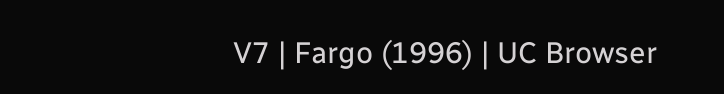V7 | Fargo (1996) | UC Browser